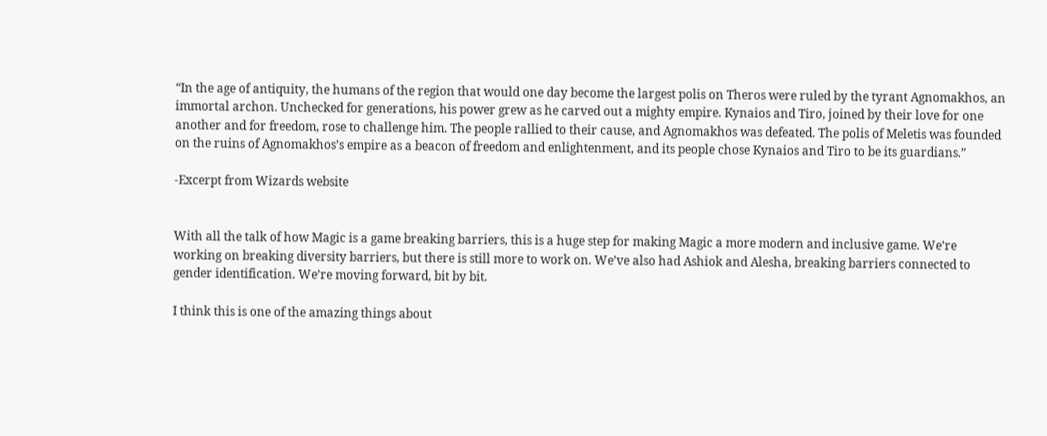“In the age of antiquity, the humans of the region that would one day become the largest polis on Theros were ruled by the tyrant Agnomakhos, an immortal archon. Unchecked for generations, his power grew as he carved out a mighty empire. Kynaios and Tiro, joined by their love for one another and for freedom, rose to challenge him. The people rallied to their cause, and Agnomakhos was defeated. The polis of Meletis was founded on the ruins of Agnomakhos’s empire as a beacon of freedom and enlightenment, and its people chose Kynaios and Tiro to be its guardians.”

-Excerpt from Wizards website


With all the talk of how Magic is a game breaking barriers, this is a huge step for making Magic a more modern and inclusive game. We’re working on breaking diversity barriers, but there is still more to work on. We’ve also had Ashiok and Alesha, breaking barriers connected to gender identification. We’re moving forward, bit by bit.

I think this is one of the amazing things about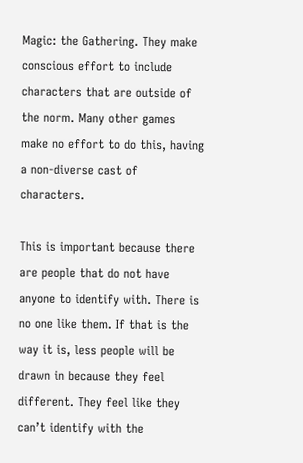Magic: the Gathering. They make conscious effort to include characters that are outside of the norm. Many other games make no effort to do this, having a non-diverse cast of characters.

This is important because there are people that do not have anyone to identify with. There is no one like them. If that is the way it is, less people will be drawn in because they feel different. They feel like they can’t identify with the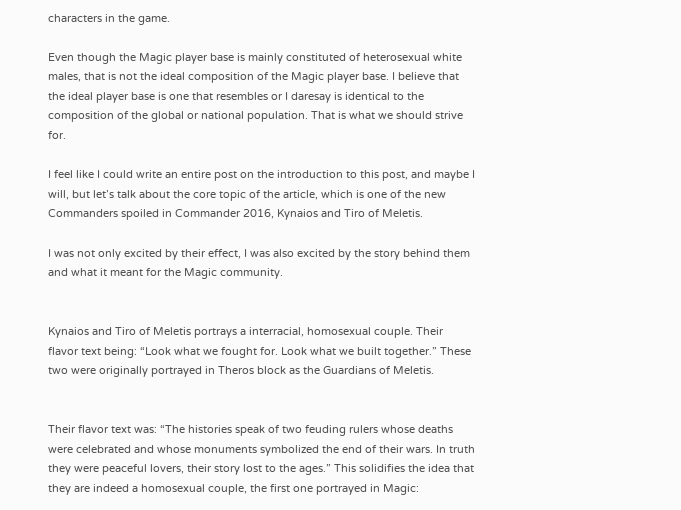characters in the game.

Even though the Magic player base is mainly constituted of heterosexual white males, that is not the ideal composition of the Magic player base. I believe that the ideal player base is one that resembles or I daresay is identical to the composition of the global or national population. That is what we should strive for.

I feel like I could write an entire post on the introduction to this post, and maybe I will, but let’s talk about the core topic of the article, which is one of the new Commanders spoiled in Commander 2016, Kynaios and Tiro of Meletis.

I was not only excited by their effect, I was also excited by the story behind them and what it meant for the Magic community.


Kynaios and Tiro of Meletis portrays a interracial, homosexual couple. Their flavor text being: “Look what we fought for. Look what we built together.” These two were originally portrayed in Theros block as the Guardians of Meletis.


Their flavor text was: “The histories speak of two feuding rulers whose deaths were celebrated and whose monuments symbolized the end of their wars. In truth they were peaceful lovers, their story lost to the ages.” This solidifies the idea that they are indeed a homosexual couple, the first one portrayed in Magic: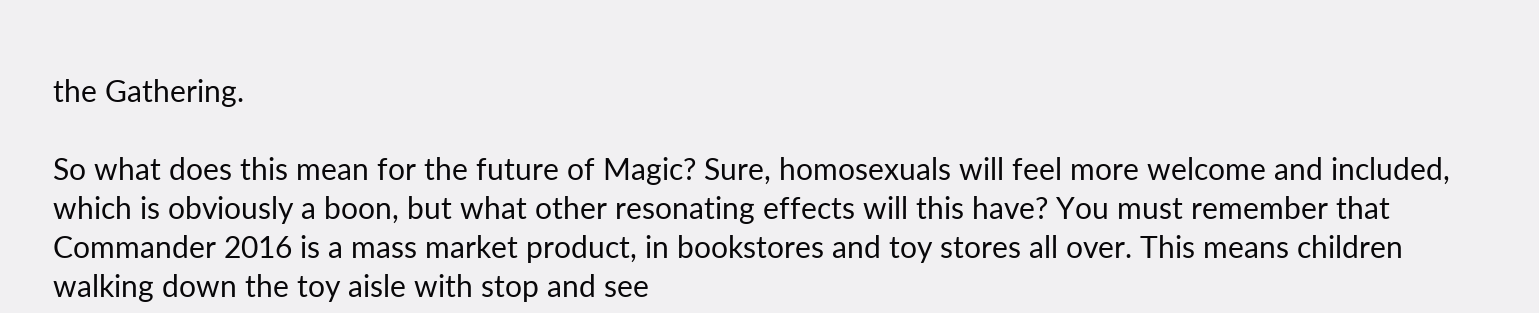the Gathering.

So what does this mean for the future of Magic? Sure, homosexuals will feel more welcome and included, which is obviously a boon, but what other resonating effects will this have? You must remember that Commander 2016 is a mass market product, in bookstores and toy stores all over. This means children walking down the toy aisle with stop and see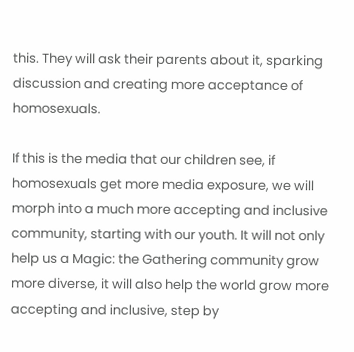this. They will ask their parents about it, sparking discussion and creating more acceptance of homosexuals.

If this is the media that our children see, if homosexuals get more media exposure, we will morph into a much more accepting and inclusive community, starting with our youth. It will not only help us a Magic: the Gathering community grow more diverse, it will also help the world grow more accepting and inclusive, step by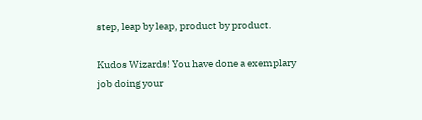step, leap by leap, product by product.

Kudos Wizards! You have done a exemplary job doing your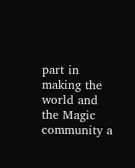part in making the world and the Magic community a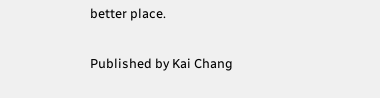better place.

Published by Kai Chang